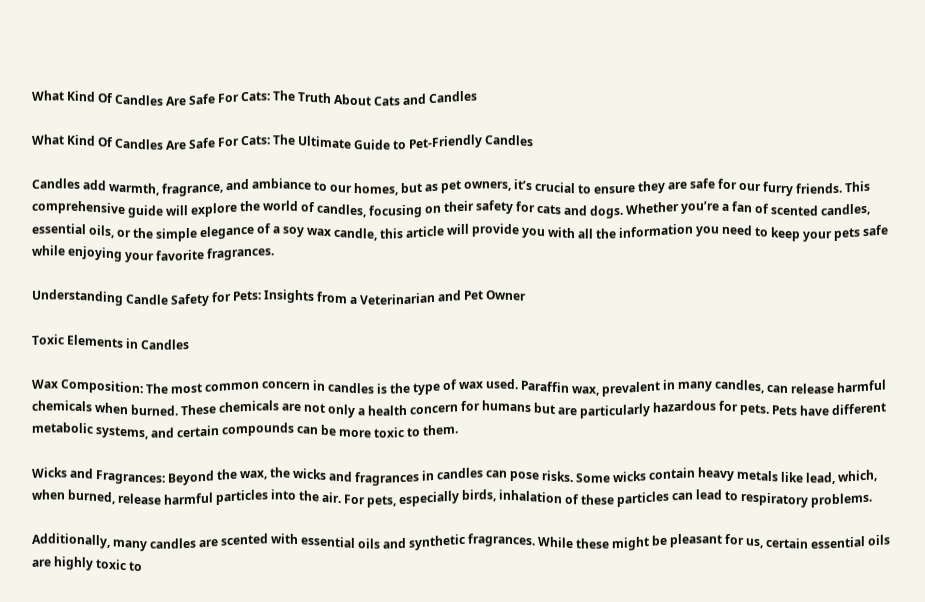What Kind Of Candles Are Safe For Cats: The Truth About Cats and Candles

What Kind Of Candles Are Safe For Cats: The Ultimate Guide to Pet-Friendly Candles

Candles add warmth, fragrance, and ambiance to our homes, but as pet owners, it’s crucial to ensure they are safe for our furry friends. This comprehensive guide will explore the world of candles, focusing on their safety for cats and dogs. Whether you’re a fan of scented candles, essential oils, or the simple elegance of a soy wax candle, this article will provide you with all the information you need to keep your pets safe while enjoying your favorite fragrances.

Understanding Candle Safety for Pets: Insights from a Veterinarian and Pet Owner

Toxic Elements in Candles

Wax Composition: The most common concern in candles is the type of wax used. Paraffin wax, prevalent in many candles, can release harmful chemicals when burned. These chemicals are not only a health concern for humans but are particularly hazardous for pets. Pets have different metabolic systems, and certain compounds can be more toxic to them.

Wicks and Fragrances: Beyond the wax, the wicks and fragrances in candles can pose risks. Some wicks contain heavy metals like lead, which, when burned, release harmful particles into the air. For pets, especially birds, inhalation of these particles can lead to respiratory problems.

Additionally, many candles are scented with essential oils and synthetic fragrances. While these might be pleasant for us, certain essential oils are highly toxic to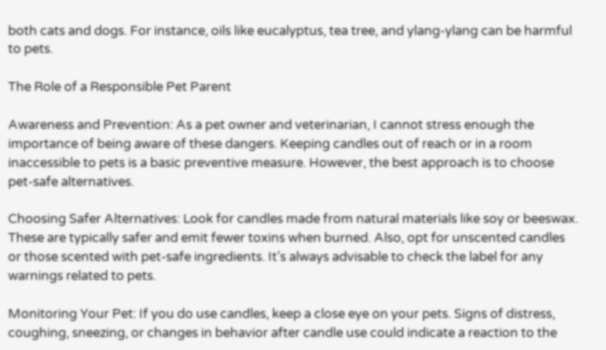both cats and dogs. For instance, oils like eucalyptus, tea tree, and ylang-ylang can be harmful to pets.

The Role of a Responsible Pet Parent

Awareness and Prevention: As a pet owner and veterinarian, I cannot stress enough the importance of being aware of these dangers. Keeping candles out of reach or in a room inaccessible to pets is a basic preventive measure. However, the best approach is to choose pet-safe alternatives.

Choosing Safer Alternatives: Look for candles made from natural materials like soy or beeswax. These are typically safer and emit fewer toxins when burned. Also, opt for unscented candles or those scented with pet-safe ingredients. It’s always advisable to check the label for any warnings related to pets.

Monitoring Your Pet: If you do use candles, keep a close eye on your pets. Signs of distress, coughing, sneezing, or changes in behavior after candle use could indicate a reaction to the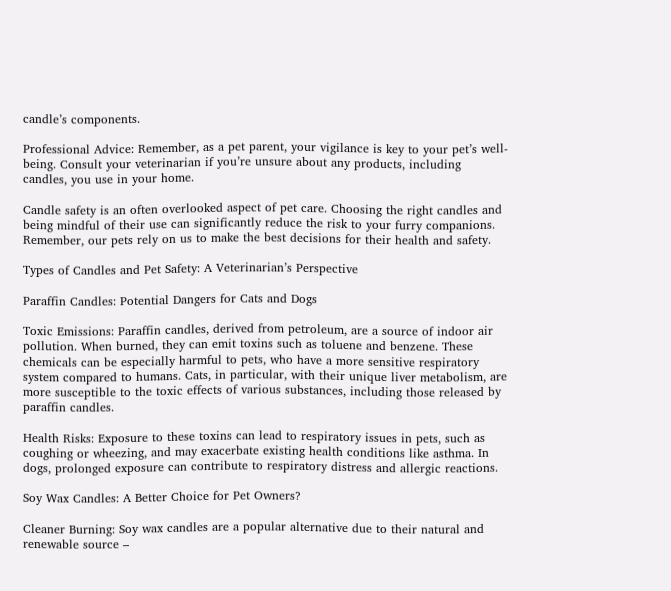candle’s components.

Professional Advice: Remember, as a pet parent, your vigilance is key to your pet’s well-being. Consult your veterinarian if you’re unsure about any products, including candles, you use in your home.

Candle safety is an often overlooked aspect of pet care. Choosing the right candles and being mindful of their use can significantly reduce the risk to your furry companions. Remember, our pets rely on us to make the best decisions for their health and safety.

Types of Candles and Pet Safety: A Veterinarian’s Perspective

Paraffin Candles: Potential Dangers for Cats and Dogs

Toxic Emissions: Paraffin candles, derived from petroleum, are a source of indoor air pollution. When burned, they can emit toxins such as toluene and benzene. These chemicals can be especially harmful to pets, who have a more sensitive respiratory system compared to humans. Cats, in particular, with their unique liver metabolism, are more susceptible to the toxic effects of various substances, including those released by paraffin candles.

Health Risks: Exposure to these toxins can lead to respiratory issues in pets, such as coughing or wheezing, and may exacerbate existing health conditions like asthma. In dogs, prolonged exposure can contribute to respiratory distress and allergic reactions.

Soy Wax Candles: A Better Choice for Pet Owners?

Cleaner Burning: Soy wax candles are a popular alternative due to their natural and renewable source –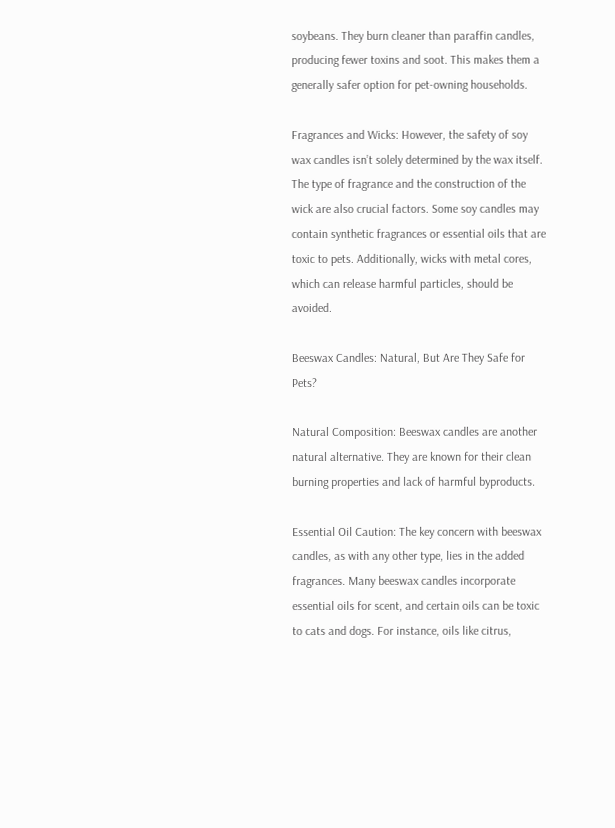soybeans. They burn cleaner than paraffin candles, producing fewer toxins and soot. This makes them a generally safer option for pet-owning households.

Fragrances and Wicks: However, the safety of soy wax candles isn’t solely determined by the wax itself. The type of fragrance and the construction of the wick are also crucial factors. Some soy candles may contain synthetic fragrances or essential oils that are toxic to pets. Additionally, wicks with metal cores, which can release harmful particles, should be avoided.

Beeswax Candles: Natural, But Are They Safe for Pets?

Natural Composition: Beeswax candles are another natural alternative. They are known for their clean burning properties and lack of harmful byproducts.

Essential Oil Caution: The key concern with beeswax candles, as with any other type, lies in the added fragrances. Many beeswax candles incorporate essential oils for scent, and certain oils can be toxic to cats and dogs. For instance, oils like citrus,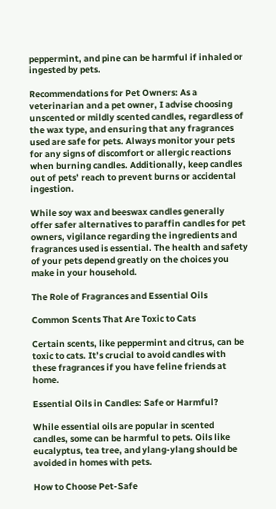peppermint, and pine can be harmful if inhaled or ingested by pets.

Recommendations for Pet Owners: As a veterinarian and a pet owner, I advise choosing unscented or mildly scented candles, regardless of the wax type, and ensuring that any fragrances used are safe for pets. Always monitor your pets for any signs of discomfort or allergic reactions when burning candles. Additionally, keep candles out of pets’ reach to prevent burns or accidental ingestion.

While soy wax and beeswax candles generally offer safer alternatives to paraffin candles for pet owners, vigilance regarding the ingredients and fragrances used is essential. The health and safety of your pets depend greatly on the choices you make in your household.

The Role of Fragrances and Essential Oils

Common Scents That Are Toxic to Cats

Certain scents, like peppermint and citrus, can be toxic to cats. It’s crucial to avoid candles with these fragrances if you have feline friends at home.

Essential Oils in Candles: Safe or Harmful?

While essential oils are popular in scented candles, some can be harmful to pets. Oils like eucalyptus, tea tree, and ylang-ylang should be avoided in homes with pets.

How to Choose Pet-Safe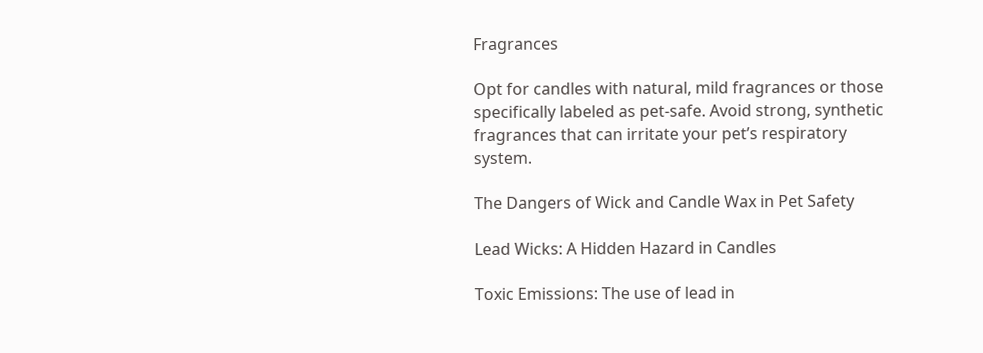Fragrances

Opt for candles with natural, mild fragrances or those specifically labeled as pet-safe. Avoid strong, synthetic fragrances that can irritate your pet’s respiratory system.

The Dangers of Wick and Candle Wax in Pet Safety

Lead Wicks: A Hidden Hazard in Candles

Toxic Emissions: The use of lead in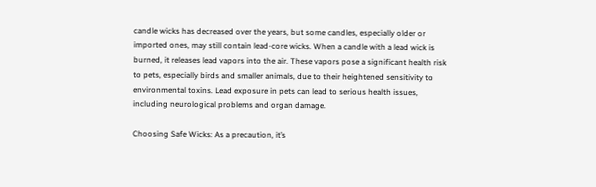candle wicks has decreased over the years, but some candles, especially older or imported ones, may still contain lead-core wicks. When a candle with a lead wick is burned, it releases lead vapors into the air. These vapors pose a significant health risk to pets, especially birds and smaller animals, due to their heightened sensitivity to environmental toxins. Lead exposure in pets can lead to serious health issues, including neurological problems and organ damage.

Choosing Safe Wicks: As a precaution, it’s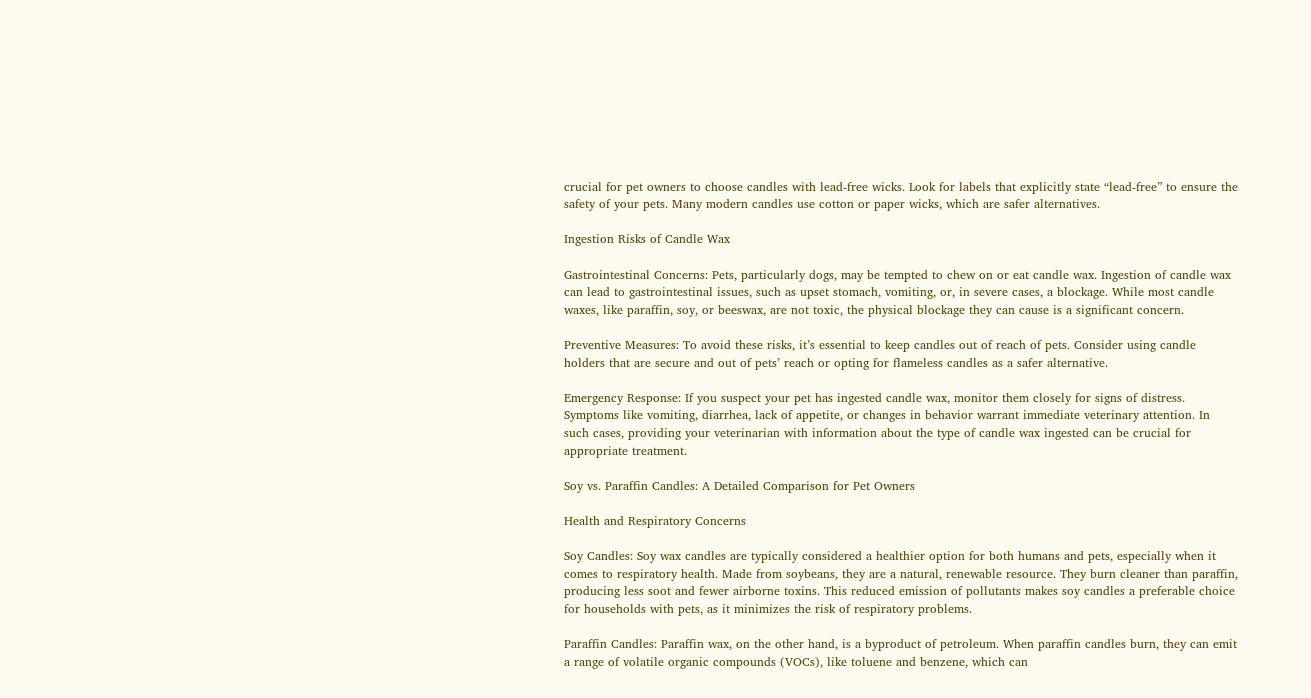crucial for pet owners to choose candles with lead-free wicks. Look for labels that explicitly state “lead-free” to ensure the safety of your pets. Many modern candles use cotton or paper wicks, which are safer alternatives.

Ingestion Risks of Candle Wax

Gastrointestinal Concerns: Pets, particularly dogs, may be tempted to chew on or eat candle wax. Ingestion of candle wax can lead to gastrointestinal issues, such as upset stomach, vomiting, or, in severe cases, a blockage. While most candle waxes, like paraffin, soy, or beeswax, are not toxic, the physical blockage they can cause is a significant concern.

Preventive Measures: To avoid these risks, it’s essential to keep candles out of reach of pets. Consider using candle holders that are secure and out of pets’ reach or opting for flameless candles as a safer alternative.

Emergency Response: If you suspect your pet has ingested candle wax, monitor them closely for signs of distress. Symptoms like vomiting, diarrhea, lack of appetite, or changes in behavior warrant immediate veterinary attention. In such cases, providing your veterinarian with information about the type of candle wax ingested can be crucial for appropriate treatment.

Soy vs. Paraffin Candles: A Detailed Comparison for Pet Owners

Health and Respiratory Concerns

Soy Candles: Soy wax candles are typically considered a healthier option for both humans and pets, especially when it comes to respiratory health. Made from soybeans, they are a natural, renewable resource. They burn cleaner than paraffin, producing less soot and fewer airborne toxins. This reduced emission of pollutants makes soy candles a preferable choice for households with pets, as it minimizes the risk of respiratory problems.

Paraffin Candles: Paraffin wax, on the other hand, is a byproduct of petroleum. When paraffin candles burn, they can emit a range of volatile organic compounds (VOCs), like toluene and benzene, which can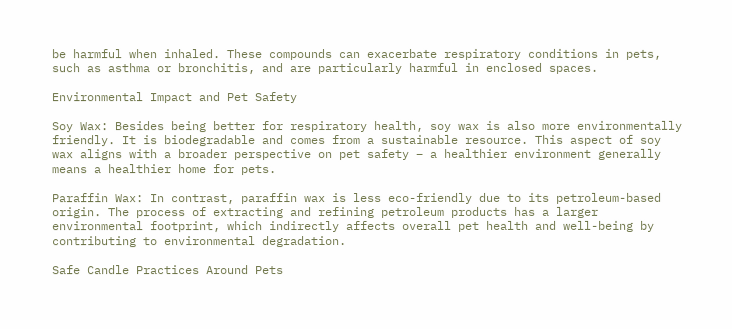be harmful when inhaled. These compounds can exacerbate respiratory conditions in pets, such as asthma or bronchitis, and are particularly harmful in enclosed spaces.

Environmental Impact and Pet Safety

Soy Wax: Besides being better for respiratory health, soy wax is also more environmentally friendly. It is biodegradable and comes from a sustainable resource. This aspect of soy wax aligns with a broader perspective on pet safety – a healthier environment generally means a healthier home for pets.

Paraffin Wax: In contrast, paraffin wax is less eco-friendly due to its petroleum-based origin. The process of extracting and refining petroleum products has a larger environmental footprint, which indirectly affects overall pet health and well-being by contributing to environmental degradation.

Safe Candle Practices Around Pets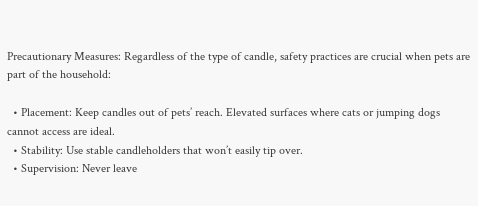Precautionary Measures: Regardless of the type of candle, safety practices are crucial when pets are part of the household:

  • Placement: Keep candles out of pets’ reach. Elevated surfaces where cats or jumping dogs cannot access are ideal.
  • Stability: Use stable candleholders that won’t easily tip over.
  • Supervision: Never leave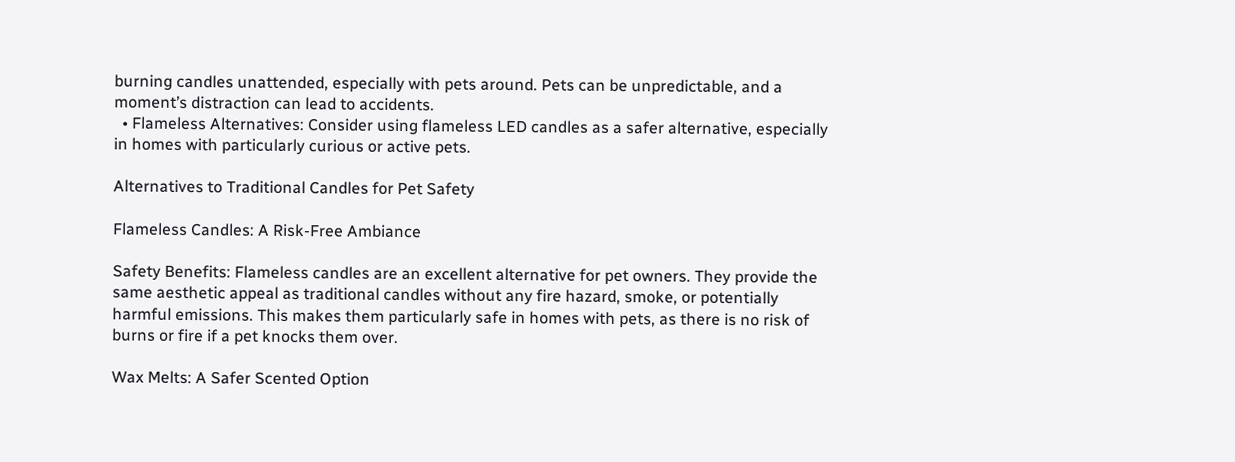burning candles unattended, especially with pets around. Pets can be unpredictable, and a moment’s distraction can lead to accidents.
  • Flameless Alternatives: Consider using flameless LED candles as a safer alternative, especially in homes with particularly curious or active pets.

Alternatives to Traditional Candles for Pet Safety

Flameless Candles: A Risk-Free Ambiance

Safety Benefits: Flameless candles are an excellent alternative for pet owners. They provide the same aesthetic appeal as traditional candles without any fire hazard, smoke, or potentially harmful emissions. This makes them particularly safe in homes with pets, as there is no risk of burns or fire if a pet knocks them over.

Wax Melts: A Safer Scented Option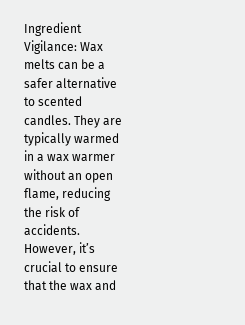Ingredient Vigilance: Wax melts can be a safer alternative to scented candles. They are typically warmed in a wax warmer without an open flame, reducing the risk of accidents. However, it’s crucial to ensure that the wax and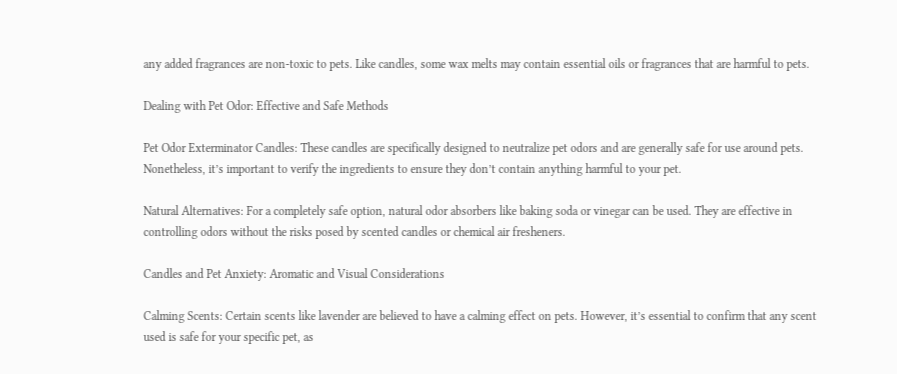any added fragrances are non-toxic to pets. Like candles, some wax melts may contain essential oils or fragrances that are harmful to pets.

Dealing with Pet Odor: Effective and Safe Methods

Pet Odor Exterminator Candles: These candles are specifically designed to neutralize pet odors and are generally safe for use around pets. Nonetheless, it’s important to verify the ingredients to ensure they don’t contain anything harmful to your pet.

Natural Alternatives: For a completely safe option, natural odor absorbers like baking soda or vinegar can be used. They are effective in controlling odors without the risks posed by scented candles or chemical air fresheners.

Candles and Pet Anxiety: Aromatic and Visual Considerations

Calming Scents: Certain scents like lavender are believed to have a calming effect on pets. However, it’s essential to confirm that any scent used is safe for your specific pet, as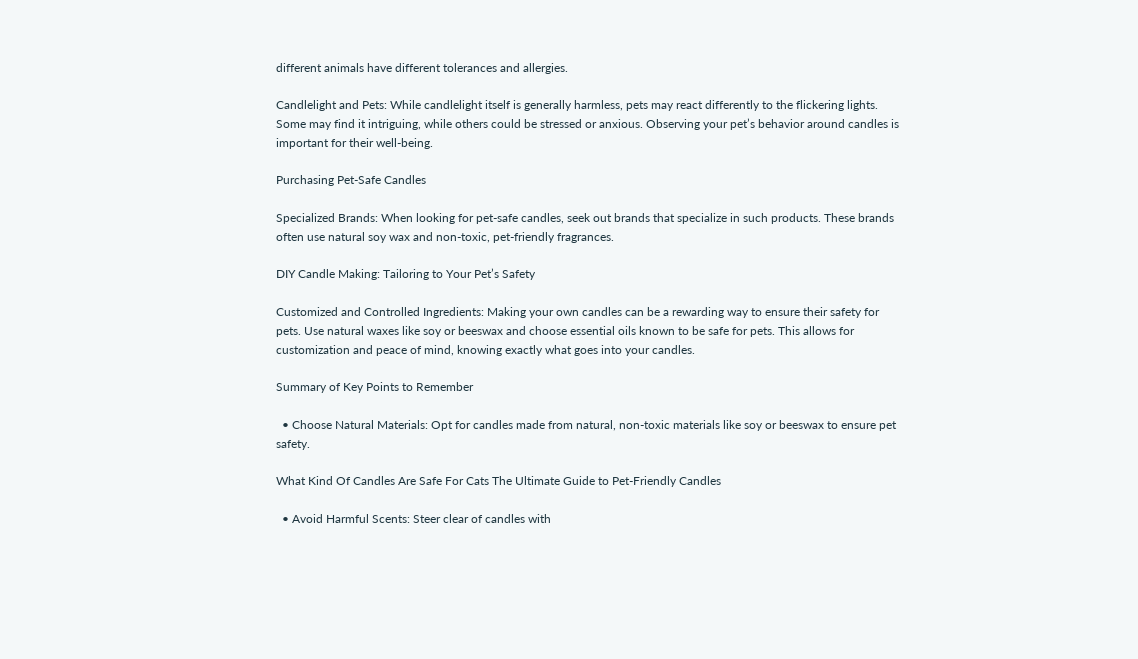different animals have different tolerances and allergies.

Candlelight and Pets: While candlelight itself is generally harmless, pets may react differently to the flickering lights. Some may find it intriguing, while others could be stressed or anxious. Observing your pet’s behavior around candles is important for their well-being.

Purchasing Pet-Safe Candles

Specialized Brands: When looking for pet-safe candles, seek out brands that specialize in such products. These brands often use natural soy wax and non-toxic, pet-friendly fragrances.

DIY Candle Making: Tailoring to Your Pet’s Safety

Customized and Controlled Ingredients: Making your own candles can be a rewarding way to ensure their safety for pets. Use natural waxes like soy or beeswax and choose essential oils known to be safe for pets. This allows for customization and peace of mind, knowing exactly what goes into your candles.

Summary of Key Points to Remember

  • Choose Natural Materials: Opt for candles made from natural, non-toxic materials like soy or beeswax to ensure pet safety.

What Kind Of Candles Are Safe For Cats The Ultimate Guide to Pet-Friendly Candles

  • Avoid Harmful Scents: Steer clear of candles with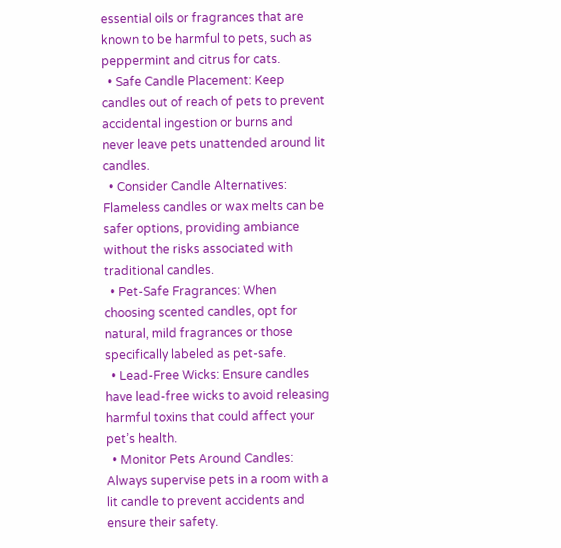essential oils or fragrances that are known to be harmful to pets, such as peppermint and citrus for cats.
  • Safe Candle Placement: Keep candles out of reach of pets to prevent accidental ingestion or burns and never leave pets unattended around lit candles.
  • Consider Candle Alternatives: Flameless candles or wax melts can be safer options, providing ambiance without the risks associated with traditional candles.
  • Pet-Safe Fragrances: When choosing scented candles, opt for natural, mild fragrances or those specifically labeled as pet-safe.
  • Lead-Free Wicks: Ensure candles have lead-free wicks to avoid releasing harmful toxins that could affect your pet’s health.
  • Monitor Pets Around Candles: Always supervise pets in a room with a lit candle to prevent accidents and ensure their safety.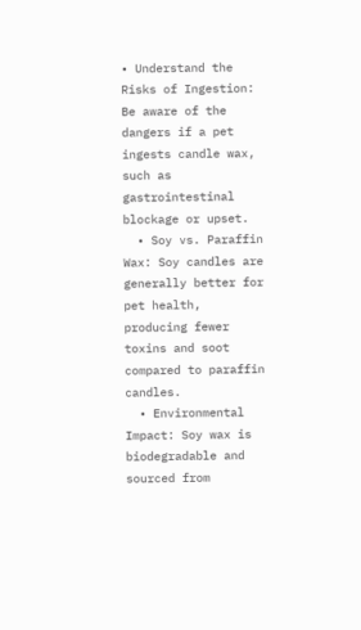• Understand the Risks of Ingestion: Be aware of the dangers if a pet ingests candle wax, such as gastrointestinal blockage or upset.
  • Soy vs. Paraffin Wax: Soy candles are generally better for pet health, producing fewer toxins and soot compared to paraffin candles.
  • Environmental Impact: Soy wax is biodegradable and sourced from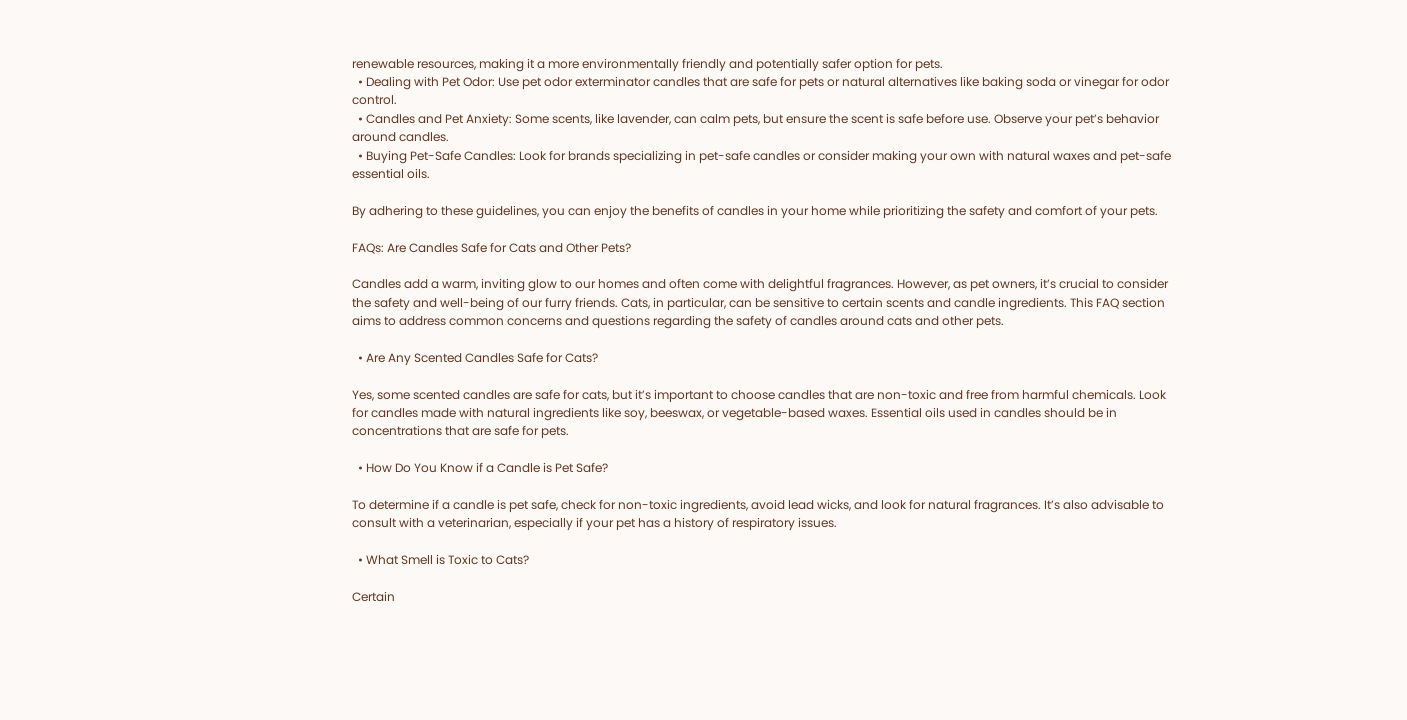renewable resources, making it a more environmentally friendly and potentially safer option for pets.
  • Dealing with Pet Odor: Use pet odor exterminator candles that are safe for pets or natural alternatives like baking soda or vinegar for odor control.
  • Candles and Pet Anxiety: Some scents, like lavender, can calm pets, but ensure the scent is safe before use. Observe your pet’s behavior around candles.
  • Buying Pet-Safe Candles: Look for brands specializing in pet-safe candles or consider making your own with natural waxes and pet-safe essential oils.

By adhering to these guidelines, you can enjoy the benefits of candles in your home while prioritizing the safety and comfort of your pets.

FAQs: Are Candles Safe for Cats and Other Pets?

Candles add a warm, inviting glow to our homes and often come with delightful fragrances. However, as pet owners, it’s crucial to consider the safety and well-being of our furry friends. Cats, in particular, can be sensitive to certain scents and candle ingredients. This FAQ section aims to address common concerns and questions regarding the safety of candles around cats and other pets.

  • Are Any Scented Candles Safe for Cats?

Yes, some scented candles are safe for cats, but it’s important to choose candles that are non-toxic and free from harmful chemicals. Look for candles made with natural ingredients like soy, beeswax, or vegetable-based waxes. Essential oils used in candles should be in concentrations that are safe for pets.

  • How Do You Know if a Candle is Pet Safe?

To determine if a candle is pet safe, check for non-toxic ingredients, avoid lead wicks, and look for natural fragrances. It’s also advisable to consult with a veterinarian, especially if your pet has a history of respiratory issues.

  • What Smell is Toxic to Cats?

Certain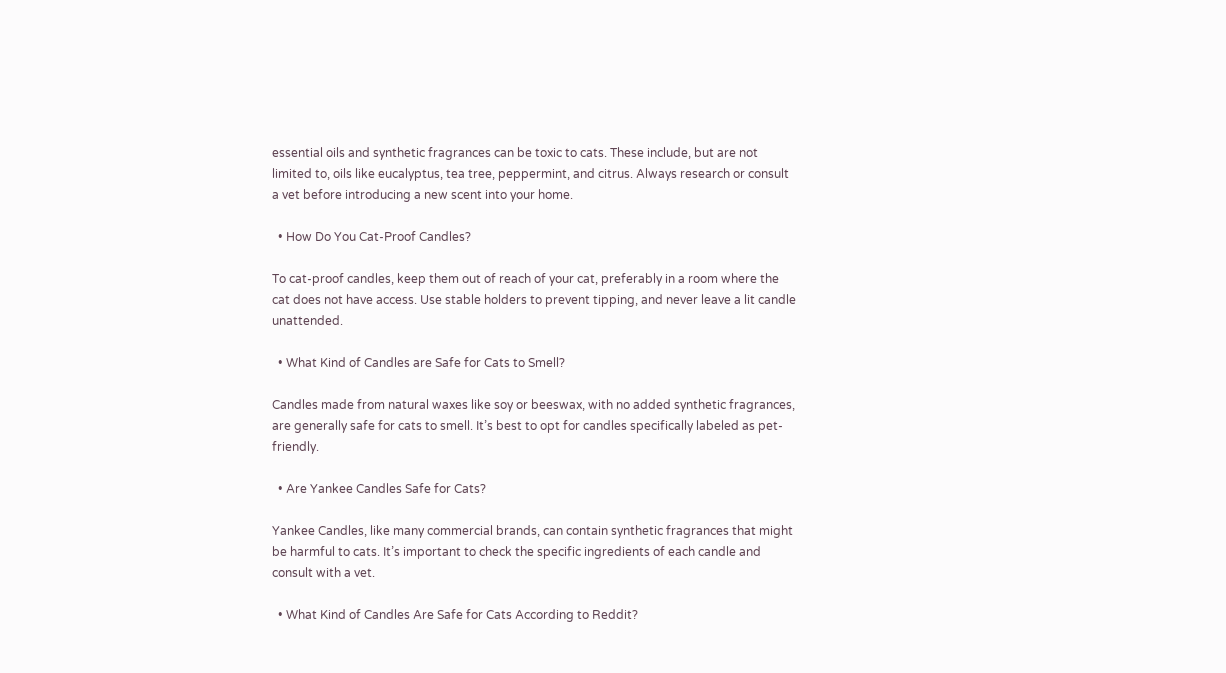essential oils and synthetic fragrances can be toxic to cats. These include, but are not limited to, oils like eucalyptus, tea tree, peppermint, and citrus. Always research or consult a vet before introducing a new scent into your home.

  • How Do You Cat-Proof Candles?

To cat-proof candles, keep them out of reach of your cat, preferably in a room where the cat does not have access. Use stable holders to prevent tipping, and never leave a lit candle unattended.

  • What Kind of Candles are Safe for Cats to Smell?

Candles made from natural waxes like soy or beeswax, with no added synthetic fragrances, are generally safe for cats to smell. It’s best to opt for candles specifically labeled as pet-friendly.

  • Are Yankee Candles Safe for Cats?

Yankee Candles, like many commercial brands, can contain synthetic fragrances that might be harmful to cats. It’s important to check the specific ingredients of each candle and consult with a vet.

  • What Kind of Candles Are Safe for Cats According to Reddit?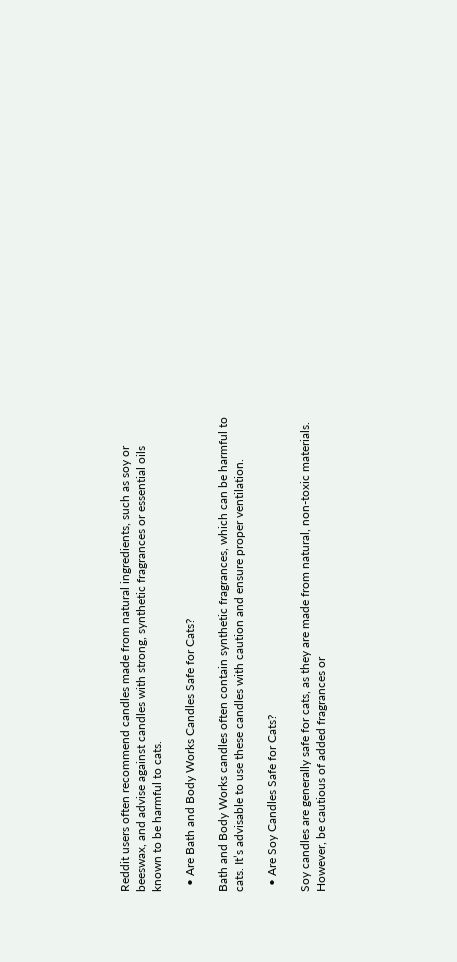Reddit users often recommend candles made from natural ingredients, such as soy or beeswax, and advise against candles with strong, synthetic fragrances or essential oils known to be harmful to cats.

  • Are Bath and Body Works Candles Safe for Cats?

Bath and Body Works candles often contain synthetic fragrances, which can be harmful to cats. It’s advisable to use these candles with caution and ensure proper ventilation.

  • Are Soy Candles Safe for Cats?

Soy candles are generally safe for cats, as they are made from natural, non-toxic materials. However, be cautious of added fragrances or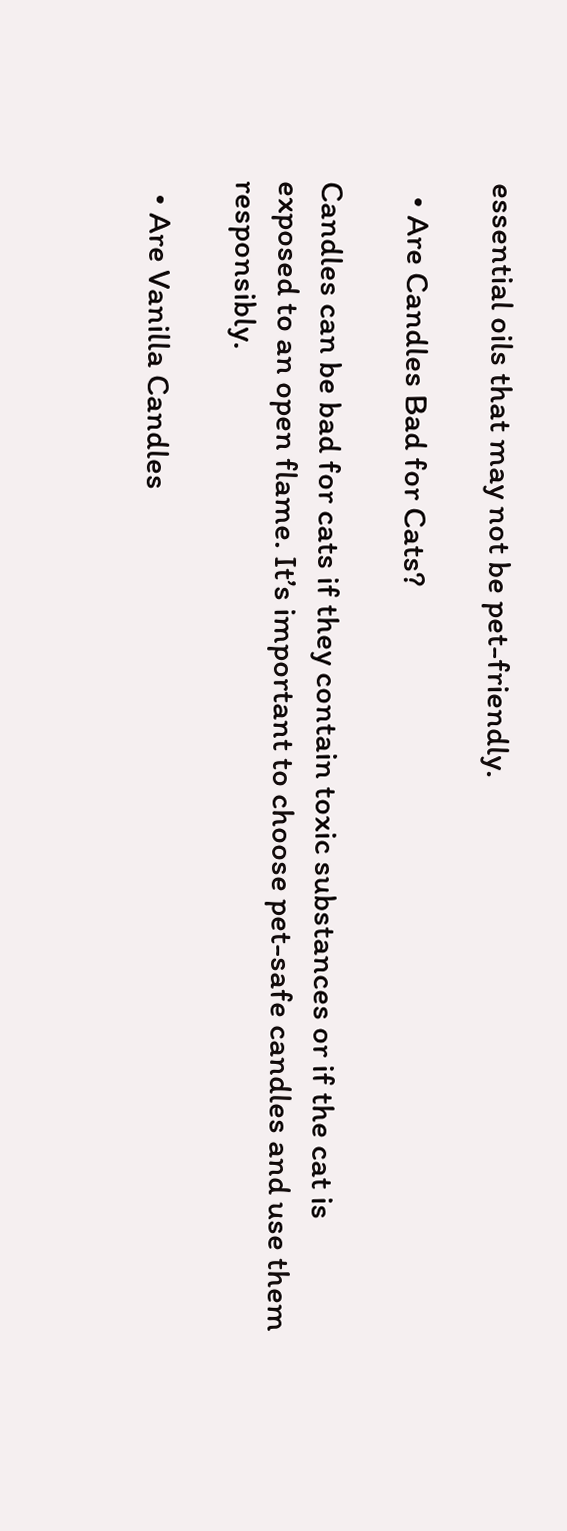essential oils that may not be pet-friendly.

  • Are Candles Bad for Cats?

Candles can be bad for cats if they contain toxic substances or if the cat is exposed to an open flame. It’s important to choose pet-safe candles and use them responsibly.

  • Are Vanilla Candles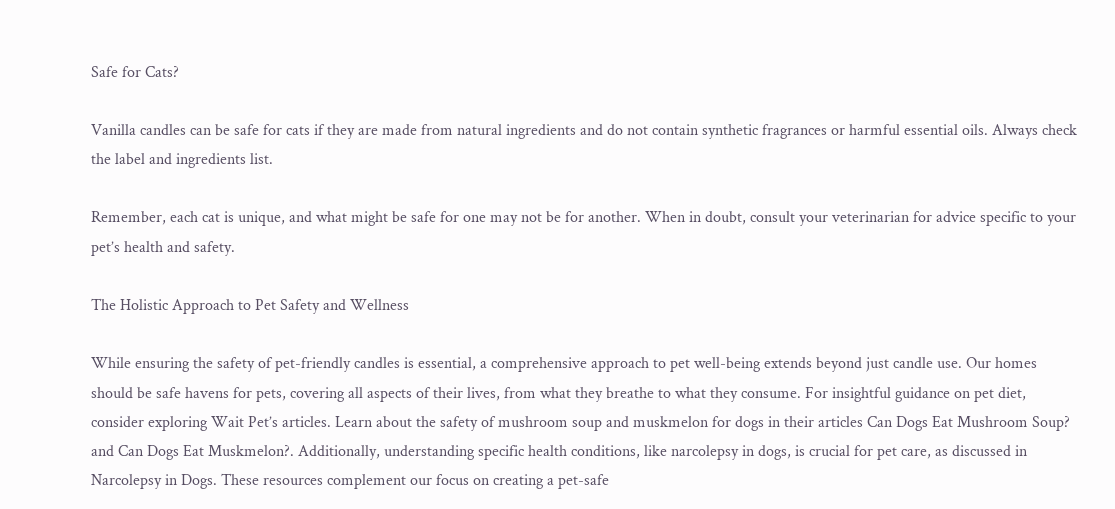Safe for Cats?

Vanilla candles can be safe for cats if they are made from natural ingredients and do not contain synthetic fragrances or harmful essential oils. Always check the label and ingredients list.

Remember, each cat is unique, and what might be safe for one may not be for another. When in doubt, consult your veterinarian for advice specific to your pet’s health and safety.

The Holistic Approach to Pet Safety and Wellness

While ensuring the safety of pet-friendly candles is essential, a comprehensive approach to pet well-being extends beyond just candle use. Our homes should be safe havens for pets, covering all aspects of their lives, from what they breathe to what they consume. For insightful guidance on pet diet, consider exploring Wait Pet’s articles. Learn about the safety of mushroom soup and muskmelon for dogs in their articles Can Dogs Eat Mushroom Soup? and Can Dogs Eat Muskmelon?. Additionally, understanding specific health conditions, like narcolepsy in dogs, is crucial for pet care, as discussed in Narcolepsy in Dogs. These resources complement our focus on creating a pet-safe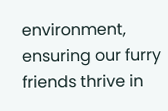environment, ensuring our furry friends thrive in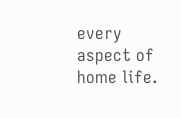every aspect of home life.